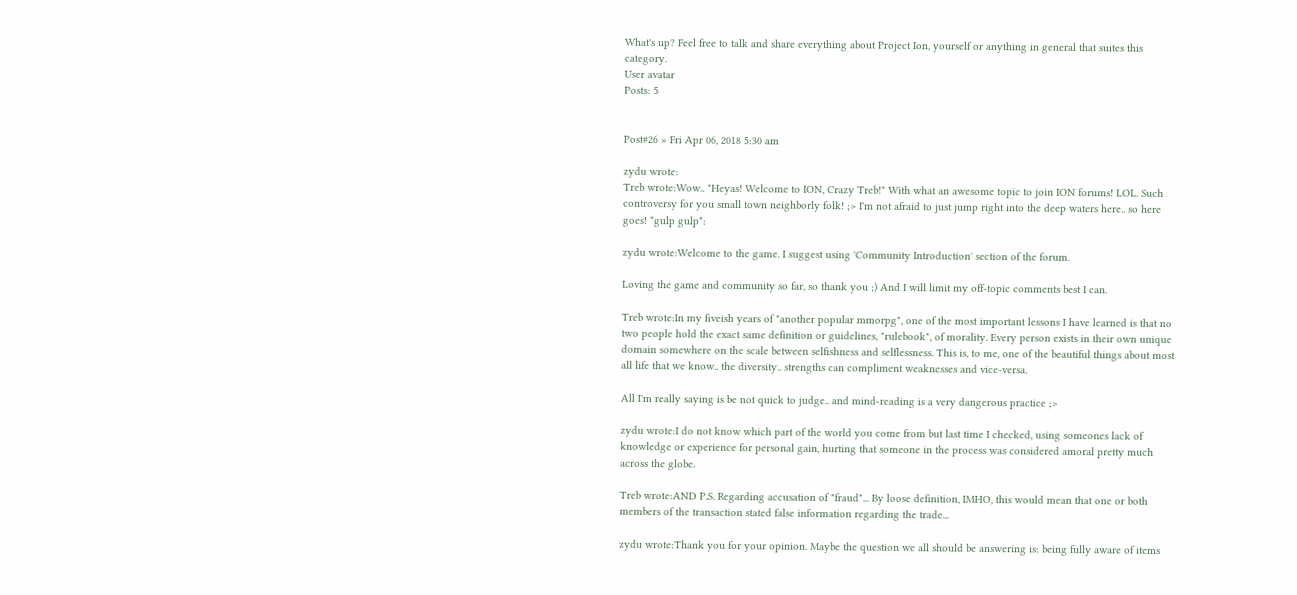What's up? Feel free to talk and share everything about Project Ion, yourself or anything in general that suites this category.
User avatar
Posts: 5


Post#26 » Fri Apr 06, 2018 5:30 am

zydu wrote:
Treb wrote:Wow.. "Heyas! Welcome to ION, Crazy Treb!" With what an awesome topic to join ION forums! LOL. Such controversy for you small town neighborly folk! ;> I'm not afraid to just jump right into the deep waters here.. so here goes! *gulp gulp*:

zydu wrote:Welcome to the game. I suggest using 'Community Introduction' section of the forum.

Loving the game and community so far, so thank you ;) And I will limit my off-topic comments best I can.

Treb wrote:In my fiveish years of "another popular mmorpg", one of the most important lessons I have learned is that no two people hold the exact same definition or guidelines, "rulebook", of morality. Every person exists in their own unique domain somewhere on the scale between selfishness and selflessness. This is, to me, one of the beautiful things about most all life that we know.. the diversity.. strengths can compliment weaknesses and vice-versa.

All I'm really saying is be not quick to judge.. and mind-reading is a very dangerous practice ;>

zydu wrote:I do not know which part of the world you come from but last time I checked, using someones lack of knowledge or experience for personal gain, hurting that someone in the process was considered amoral pretty much across the globe.

Treb wrote:AND P.S. Regarding accusation of "fraud"... By loose definition, IMHO, this would mean that one or both members of the transaction stated false information regarding the trade...

zydu wrote:Thank you for your opinion. Maybe the question we all should be answering is: being fully aware of items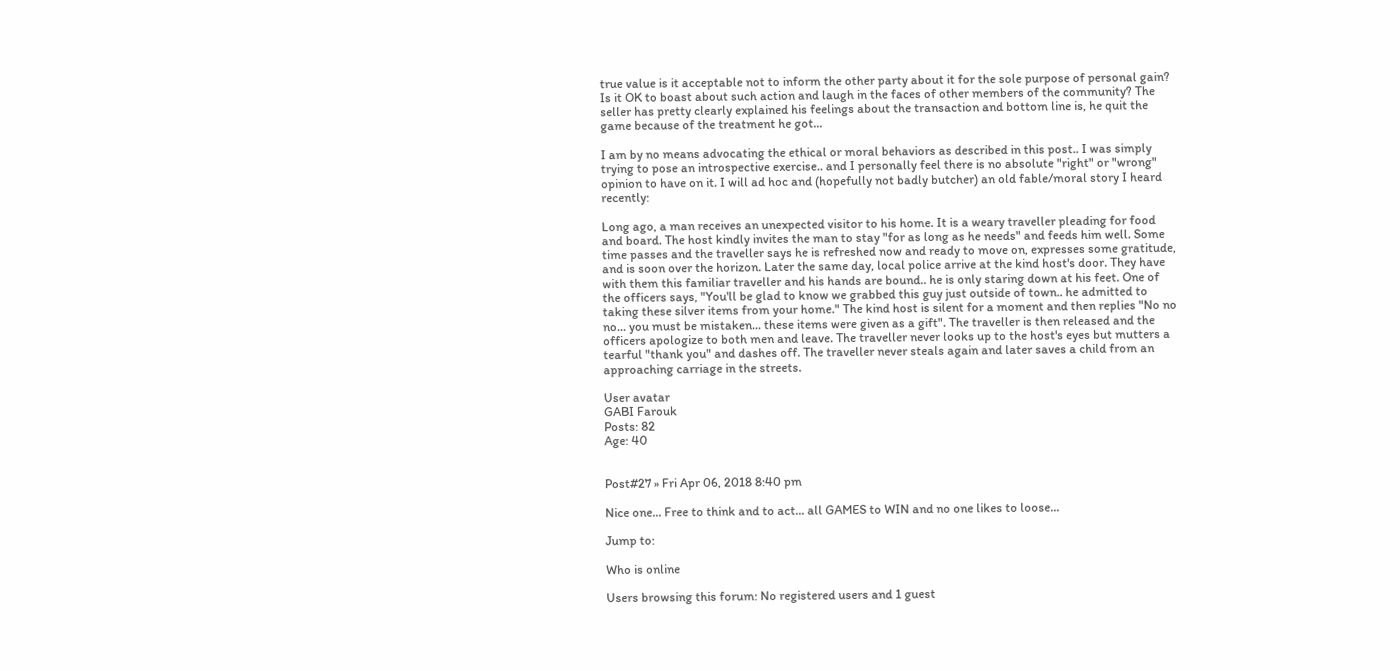true value is it acceptable not to inform the other party about it for the sole purpose of personal gain? Is it OK to boast about such action and laugh in the faces of other members of the community? The seller has pretty clearly explained his feelings about the transaction and bottom line is, he quit the game because of the treatment he got...

I am by no means advocating the ethical or moral behaviors as described in this post.. I was simply trying to pose an introspective exercise.. and I personally feel there is no absolute "right" or "wrong" opinion to have on it. I will ad hoc and (hopefully not badly butcher) an old fable/moral story I heard recently:

Long ago, a man receives an unexpected visitor to his home. It is a weary traveller pleading for food and board. The host kindly invites the man to stay "for as long as he needs" and feeds him well. Some time passes and the traveller says he is refreshed now and ready to move on, expresses some gratitude, and is soon over the horizon. Later the same day, local police arrive at the kind host's door. They have with them this familiar traveller and his hands are bound.. he is only staring down at his feet. One of the officers says, "You'll be glad to know we grabbed this guy just outside of town.. he admitted to taking these silver items from your home." The kind host is silent for a moment and then replies "No no no... you must be mistaken... these items were given as a gift". The traveller is then released and the officers apologize to both men and leave. The traveller never looks up to the host's eyes but mutters a tearful "thank you" and dashes off. The traveller never steals again and later saves a child from an approaching carriage in the streets.

User avatar
GABI Farouk
Posts: 82
Age: 40


Post#27 » Fri Apr 06, 2018 8:40 pm

Nice one... Free to think and to act... all GAMES to WIN and no one likes to loose...

Jump to:

Who is online

Users browsing this forum: No registered users and 1 guest